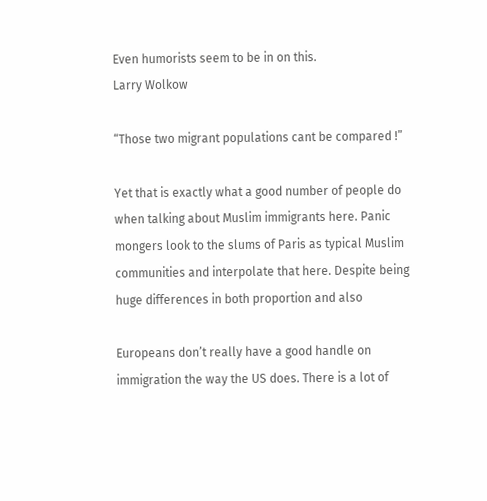Even humorists seem to be in on this.
Larry Wolkow

“Those two migrant populations cant be compared !”

Yet that is exactly what a good number of people do when talking about Muslim immigrants here. Panic mongers look to the slums of Paris as typical Muslim communities and interpolate that here. Despite being huge differences in both proportion and also

Europeans don’t really have a good handle on immigration the way the US does. There is a lot of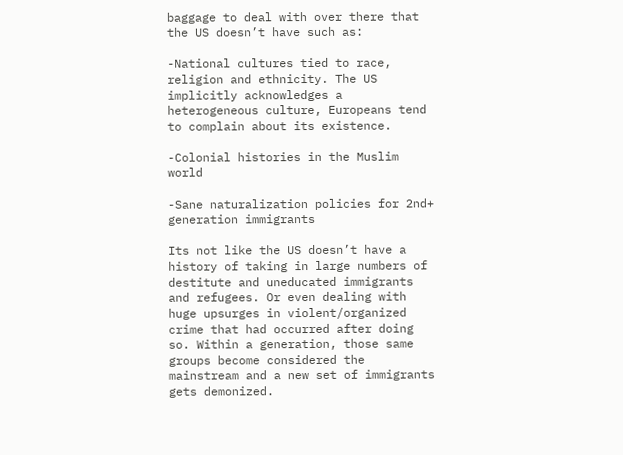baggage to deal with over there that the US doesn’t have such as:

-National cultures tied to race, religion and ethnicity. The US implicitly acknowledges a heterogeneous culture, Europeans tend to complain about its existence.

-Colonial histories in the Muslim world

-Sane naturalization policies for 2nd+ generation immigrants

Its not like the US doesn’t have a history of taking in large numbers of destitute and uneducated immigrants and refugees. Or even dealing with huge upsurges in violent/organized crime that had occurred after doing so. Within a generation, those same groups become considered the mainstream and a new set of immigrants gets demonized.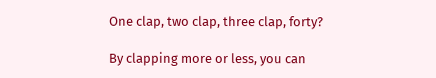One clap, two clap, three clap, forty?

By clapping more or less, you can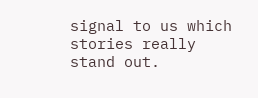signal to us which stories really stand out.